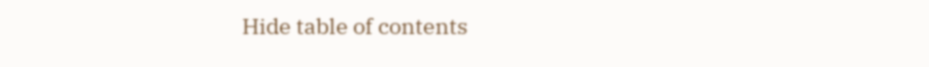Hide table of contents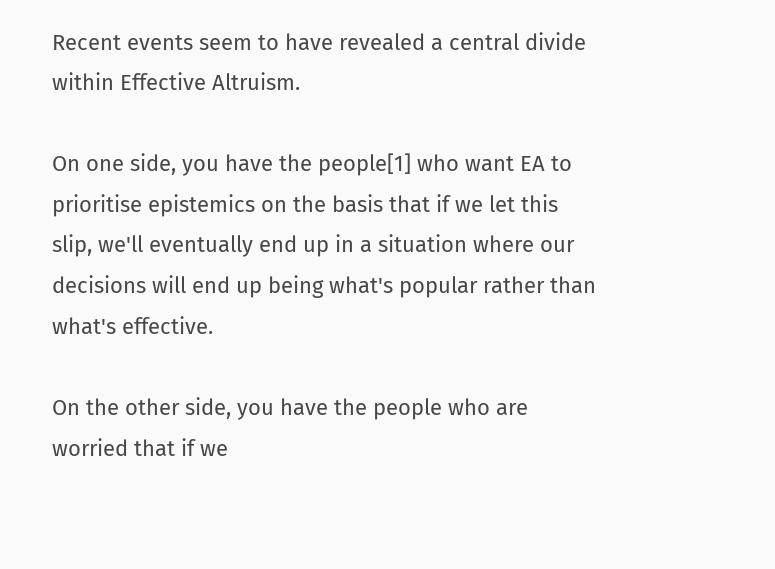Recent events seem to have revealed a central divide within Effective Altruism.

On one side, you have the people[1] who want EA to prioritise epistemics on the basis that if we let this slip, we'll eventually end up in a situation where our decisions will end up being what's popular rather than what's effective.

On the other side, you have the people who are worried that if we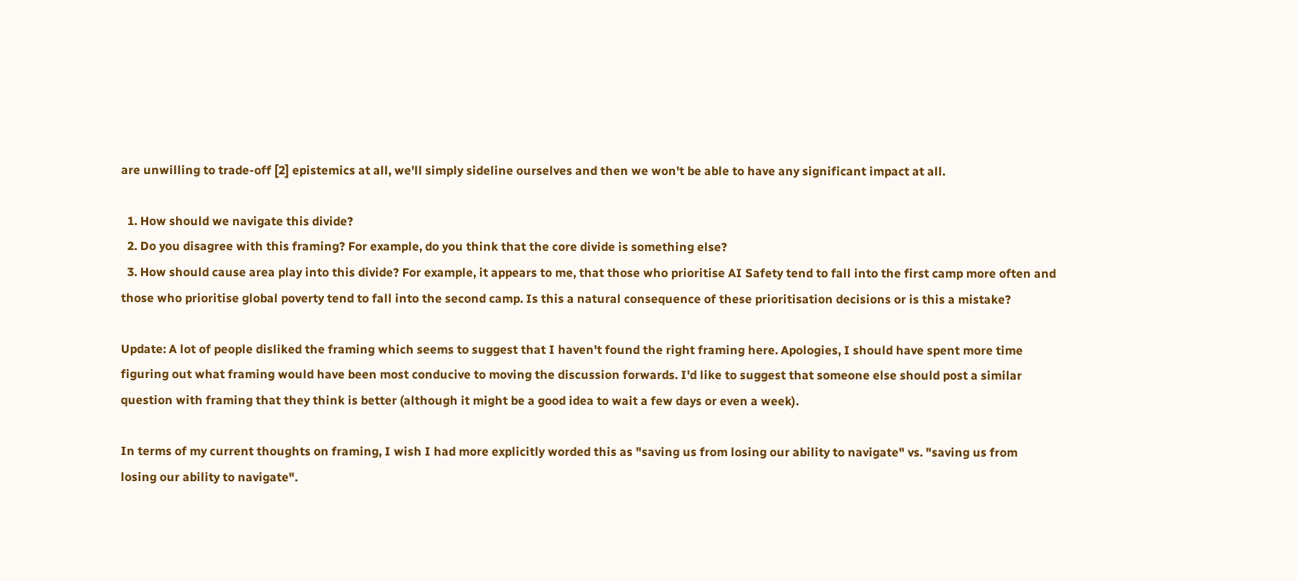are unwilling to trade-off [2] epistemics at all, we'll simply sideline ourselves and then we won't be able to have any significant impact at all.

  1. How should we navigate this divide?
  2. Do you disagree with this framing? For example, do you think that the core divide is something else?
  3. How should cause area play into this divide? For example, it appears to me, that those who prioritise AI Safety tend to fall into the first camp more often and those who prioritise global poverty tend to fall into the second camp. Is this a natural consequence of these prioritisation decisions or is this a mistake?

Update: A lot of people disliked the framing which seems to suggest that I haven't found the right framing here. Apologies, I should have spent more time figuring out what framing would have been most conducive to moving the discussion forwards. I'd like to suggest that someone else should post a similar question with framing that they think is better (although it might be a good idea to wait a few days or even a week).

In terms of my current thoughts on framing, I wish I had more explicitly worded this as "saving us from losing our ability to navigate" vs. "saving us from losing our ability to navigate".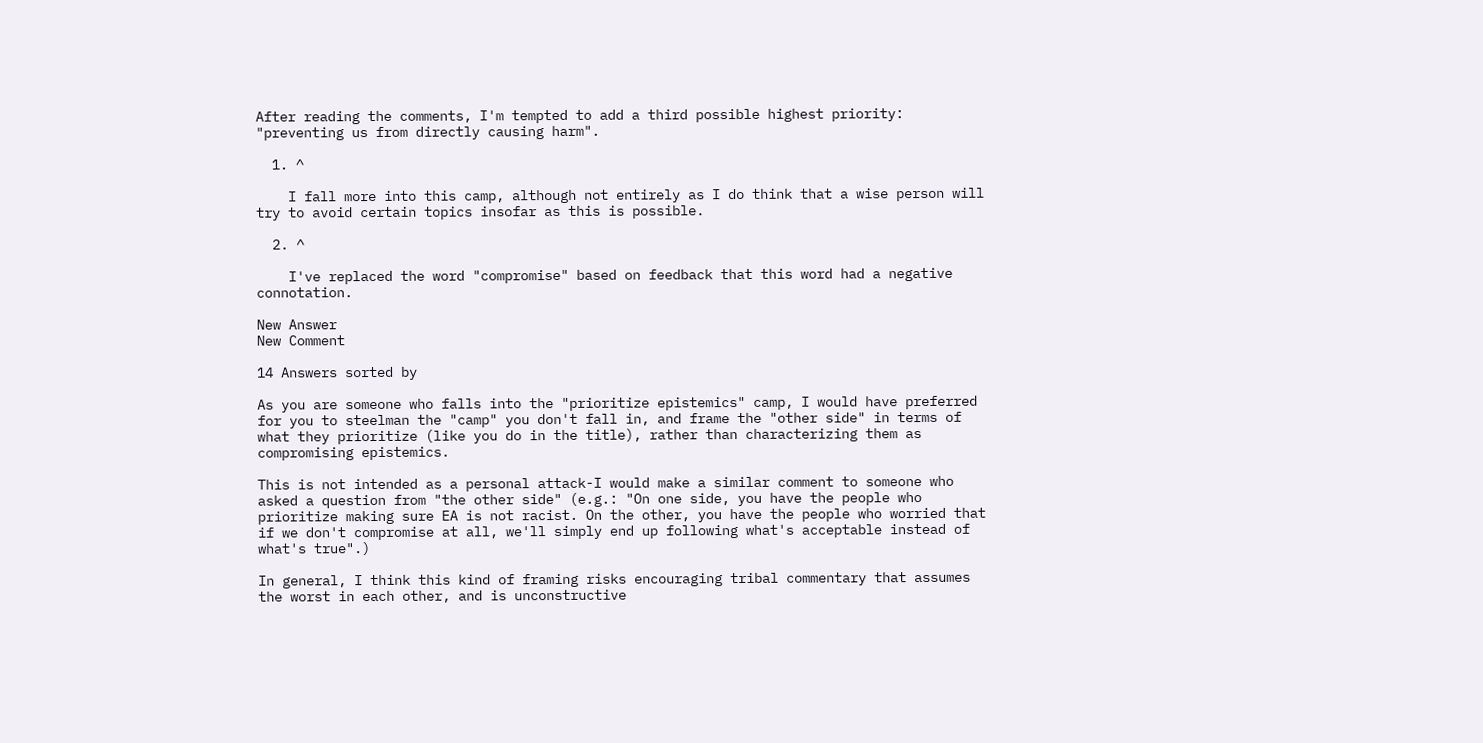After reading the comments, I'm tempted to add a third possible highest priority: "preventing us from directly causing harm".

  1. ^

    I fall more into this camp, although not entirely as I do think that a wise person will try to avoid certain topics insofar as this is possible.

  2. ^

    I've replaced the word "compromise" based on feedback that this word had a negative connotation.

New Answer
New Comment

14 Answers sorted by

As you are someone who falls into the "prioritize epistemics" camp, I would have preferred for you to steelman the "camp" you don't fall in, and frame the "other side" in terms of what they prioritize (like you do in the title), rather than characterizing them as compromising epistemics.

This is not intended as a personal attack-I would make a similar comment to someone who asked a question from "the other side" (e.g.: "On one side, you have the people who prioritize making sure EA is not racist. On the other, you have the people who worried that if we don't compromise at all, we'll simply end up following what's acceptable instead of what's true".)

In general, I think this kind of framing risks encouraging tribal commentary that assumes the worst in each other, and is unconstructive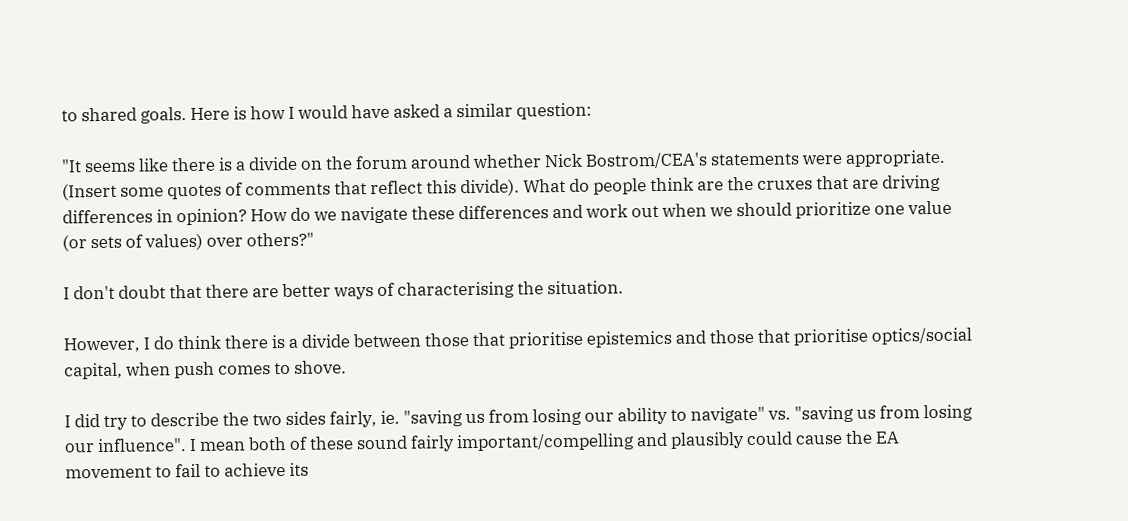to shared goals. Here is how I would have asked a similar question:

"It seems like there is a divide on the forum around whether Nick Bostrom/CEA's statements were appropriate. (Insert some quotes of comments that reflect this divide). What do people think are the cruxes that are driving differences in opinion? How do we navigate these differences and work out when we should prioritize one value (or sets of values) over others?"

I don't doubt that there are better ways of characterising the situation.

However, I do think there is a divide between those that prioritise epistemics and those that prioritise optics/social capital, when push comes to shove.

I did try to describe the two sides fairly, ie. "saving us from losing our ability to navigate" vs. "saving us from losing our influence". I mean both of these sound fairly important/compelling and plausibly could cause the EA movement to fail to achieve its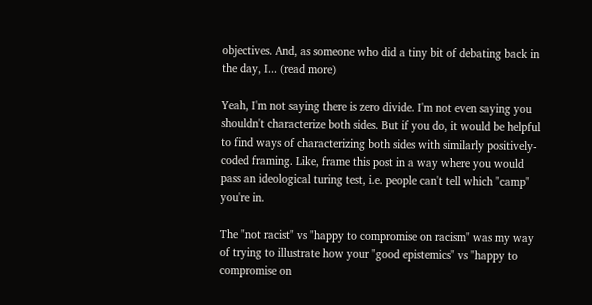objectives. And, as someone who did a tiny bit of debating back in the day, I... (read more)

Yeah, I'm not saying there is zero divide. I'm not even saying you shouldn't characterize both sides. But if you do, it would be helpful to find ways of characterizing both sides with similarly positively-coded framing. Like, frame this post in a way where you would pass an ideological turing test, i.e. people can't tell which "camp" you're in.

The "not racist" vs "happy to compromise on racism" was my way of trying to illustrate how your "good epistemics" vs "happy to compromise on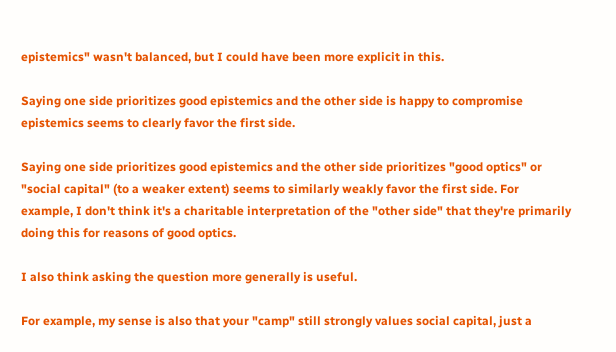epistemics" wasn't balanced, but I could have been more explicit in this.

Saying one side prioritizes good epistemics and the other side is happy to compromise epistemics seems to clearly favor the first side.

Saying one side prioritizes good epistemics and the other side prioritizes "good optics" or "social capital" (to a weaker extent) seems to similarly weakly favor the first side. For example, I don't think it's a charitable interpretation of the "other side" that they're primarily doing this for reasons of good optics.

I also think asking the question more generally is useful.

For example, my sense is also that your "camp" still strongly values social capital, just a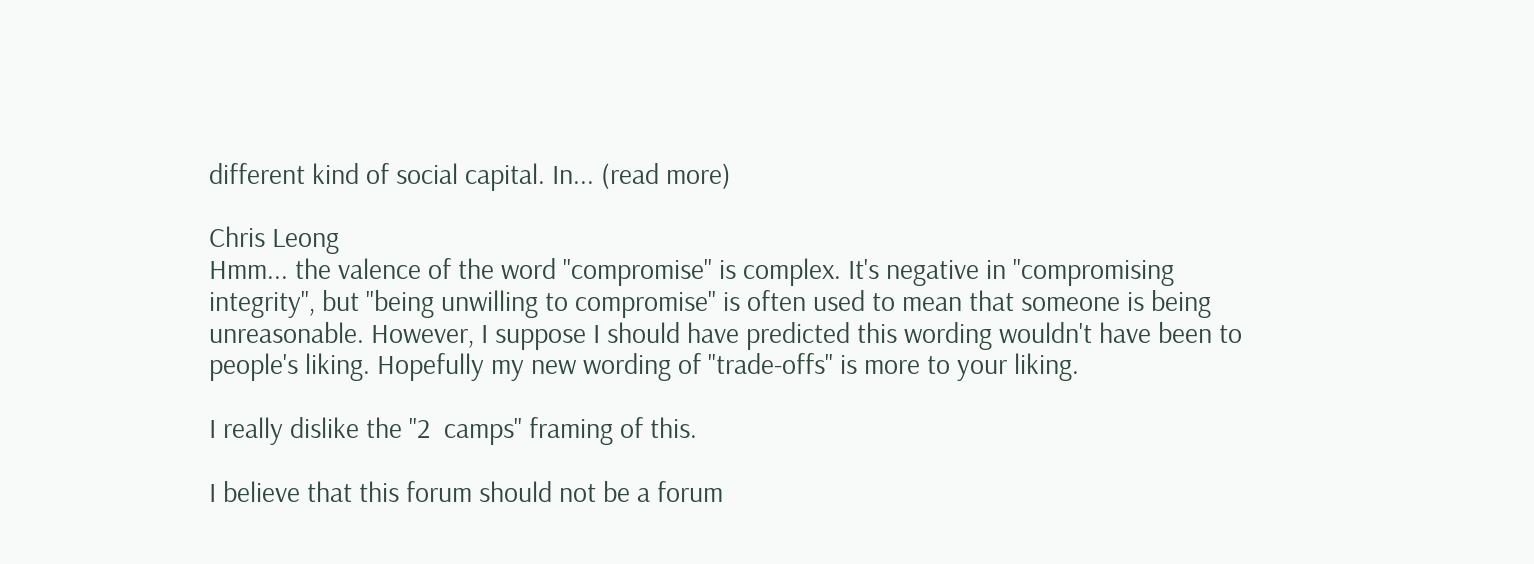different kind of social capital. In... (read more)

Chris Leong
Hmm... the valence of the word "compromise" is complex. It's negative in "compromising integrity", but "being unwilling to compromise" is often used to mean that someone is being unreasonable. However, I suppose I should have predicted this wording wouldn't have been to people's liking. Hopefully my new wording of "trade-offs" is more to your liking.

I really dislike the "2  camps" framing of this.

I believe that this forum should not be a forum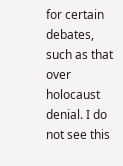for certain debates, such as that over holocaust denial. I do not see this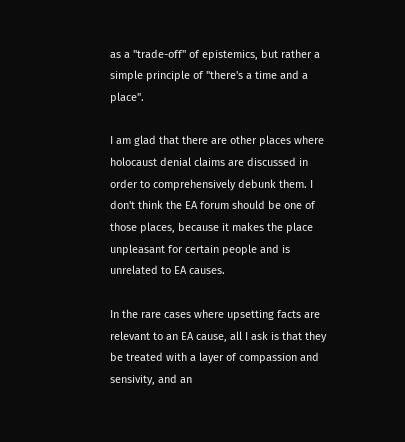as a "trade-off" of epistemics, but rather a simple principle of "there's a time and a place".

I am glad that there are other places where holocaust denial claims are discussed in order to comprehensively debunk them. I don't think the EA forum should be one of those places, because it makes the place unpleasant for certain people and is unrelated to EA causes.

In the rare cases where upsetting facts are relevant to an EA cause, all I ask is that they be treated with a layer of compassion and sensivity, and an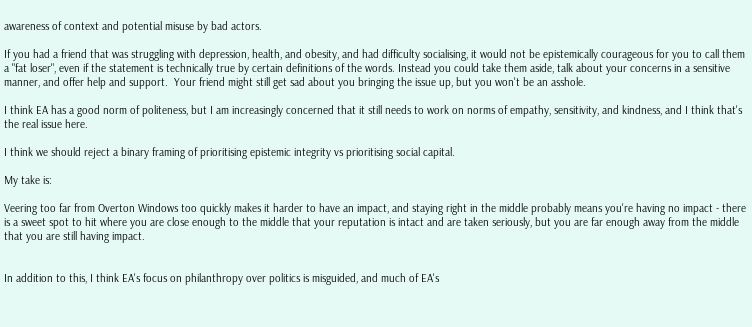awareness of context and potential misuse by bad actors.

If you had a friend that was struggling with depression, health, and obesity, and had difficulty socialising, it would not be epistemically courageous for you to call them a "fat loser", even if the statement is technically true by certain definitions of the words. Instead you could take them aside, talk about your concerns in a sensitive manner, and offer help and support.  Your friend might still get sad about you bringing the issue up, but you won't be an asshole.

I think EA has a good norm of politeness, but I am increasingly concerned that it still needs to work on norms of empathy, sensitivity, and kindness, and I think that's the real issue here.

I think we should reject a binary framing of prioritising epistemic integrity vs prioritising social capital.

My take is:

Veering too far from Overton Windows too quickly makes it harder to have an impact, and staying right in the middle probably means you're having no impact - there is a sweet spot to hit where you are close enough to the middle that your reputation is intact and are taken seriously, but you are far enough away from the middle that you are still having impact.


In addition to this, I think EA's focus on philanthropy over politics is misguided, and much of EA's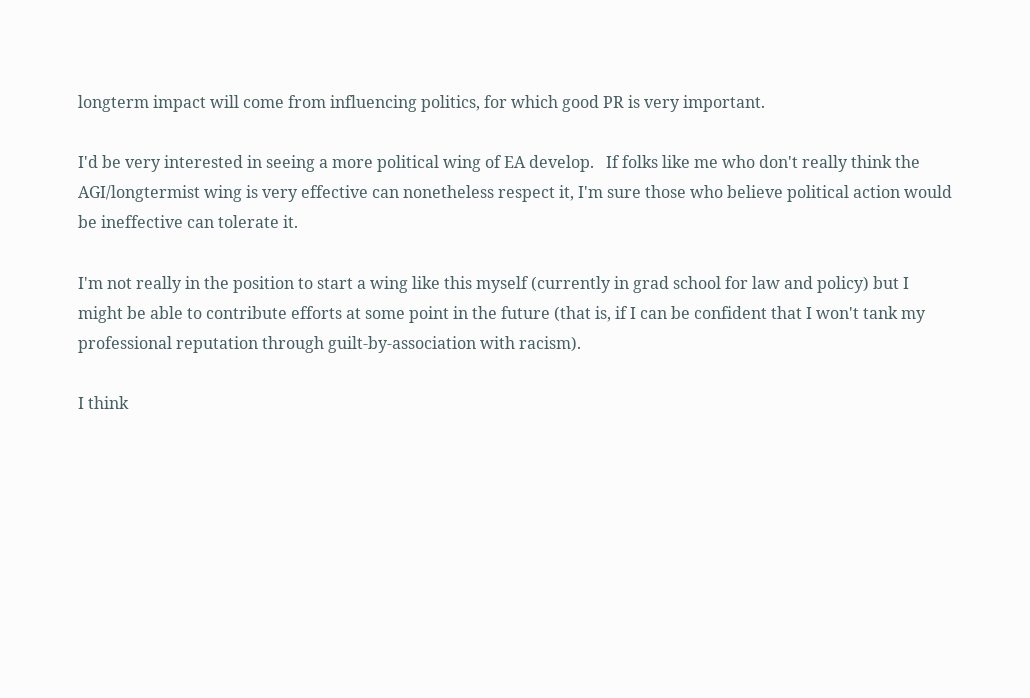longterm impact will come from influencing politics, for which good PR is very important.

I'd be very interested in seeing a more political wing of EA develop.   If folks like me who don't really think the AGI/longtermist wing is very effective can nonetheless respect it, I'm sure those who believe political action would be ineffective can tolerate it.

I'm not really in the position to start a wing like this myself (currently in grad school for law and policy) but I might be able to contribute efforts at some point in the future (that is, if I can be confident that I won't tank my professional reputation through guilt-by-association with racism).

I think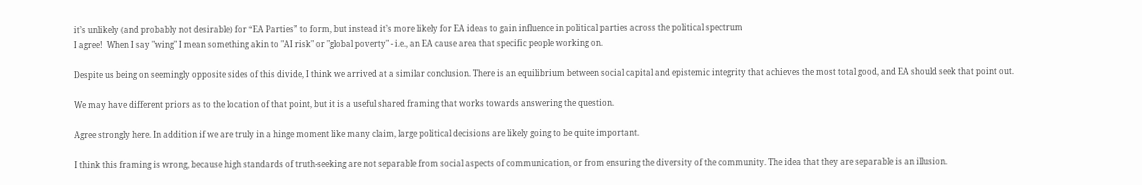it’s unlikely (and probably not desirable) for “EA Parties” to form, but instead it’s more likely for EA ideas to gain influence in political parties across the political spectrum
I agree!  When I say "wing" I mean something akin to "AI risk" or "global poverty" - i.e., an EA cause area that specific people working on.

Despite us being on seemingly opposite sides of this divide, I think we arrived at a similar conclusion. There is an equilibrium between social capital and epistemic integrity that achieves the most total good, and EA should seek that point out.

We may have different priors as to the location of that point, but it is a useful shared framing that works towards answering the question.

Agree strongly here. In addition if we are truly in a hinge moment like many claim, large political decisions are likely going to be quite important.

I think this framing is wrong, because high standards of truth-seeking are not separable from social aspects of communication, or from ensuring the diversity of the community. The idea that they are separable is an illusion.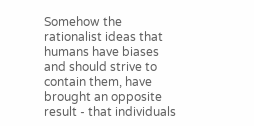Somehow the rationalist ideas that humans have biases and should strive to contain them, have brought an opposite result - that individuals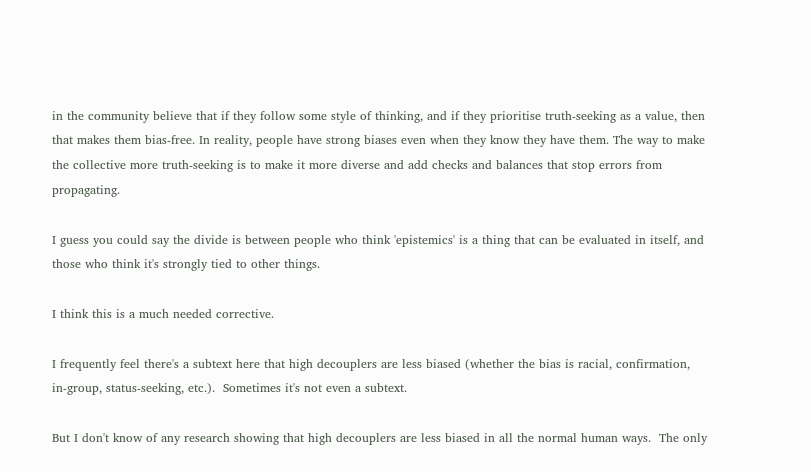in the community believe that if they follow some style of thinking, and if they prioritise truth-seeking as a value, then that makes them bias-free. In reality, people have strong biases even when they know they have them. The way to make the collective more truth-seeking is to make it more diverse and add checks and balances that stop errors from propagating.

I guess you could say the divide is between people who think 'epistemics' is a thing that can be evaluated in itself, and those who think it's strongly tied to other things.

I think this is a much needed corrective.

I frequently feel there's a subtext here that high decouplers are less biased (whether the bias is racial, confirmation, in-group, status-seeking, etc.).  Sometimes it's not even a subtext.

But I don't know of any research showing that high decouplers are less biased in all the normal human ways.  The only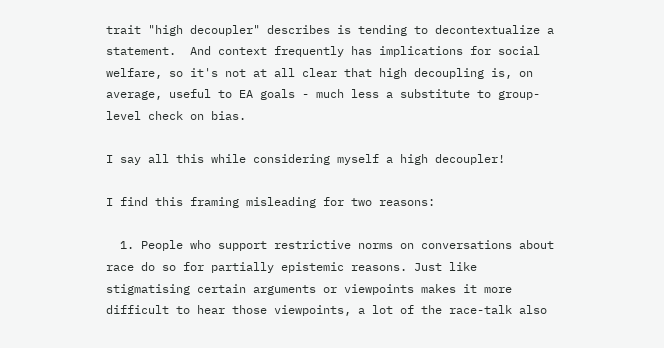trait "high decoupler" describes is tending to decontextualize a statement.  And context frequently has implications for social welfare, so it's not at all clear that high decoupling is, on average, useful to EA goals - much less a substitute to group-level check on bias.

I say all this while considering myself a high decoupler!

I find this framing misleading for two reasons:

  1. People who support restrictive norms on conversations about race do so for partially epistemic reasons. Just like stigmatising certain arguments or viewpoints makes it more difficult to hear those viewpoints, a lot of the race-talk also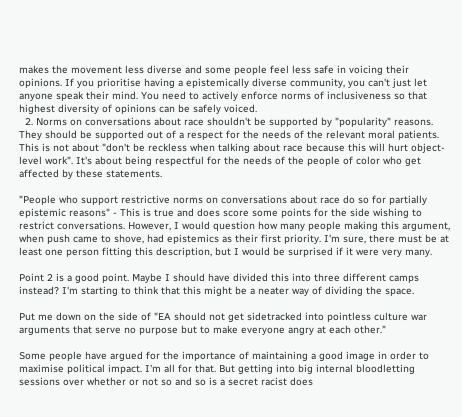makes the movement less diverse and some people feel less safe in voicing their opinions. If you prioritise having a epistemically diverse community, you can't just let anyone speak their mind. You need to actively enforce norms of inclusiveness so that highest diversity of opinions can be safely voiced.
  2. Norms on conversations about race shouldn't be supported by "popularity" reasons. They should be supported out of a respect for the needs of the relevant moral patients. This is not about "don't be reckless when talking about race because this will hurt object-level work". It's about being respectful for the needs of the people of color who get affected by these statements.

"People who support restrictive norms on conversations about race do so for partially epistemic reasons" - This is true and does score some points for the side wishing to restrict conversations. However, I would question how many people making this argument, when push came to shove, had epistemics as their first priority. I'm sure, there must be at least one person fitting this description, but I would be surprised if it were very many.

Point 2 is a good point. Maybe I should have divided this into three different camps instead? I'm starting to think that this might be a neater way of dividing the space.

Put me down on the side of "EA should not get sidetracked into pointless culture war arguments that serve no purpose but to make everyone angry at each other."

Some people have argued for the importance of maintaining a good image in order to maximise political impact. I'm all for that. But getting into big internal bloodletting sessions over whether or not so and so is a secret racist does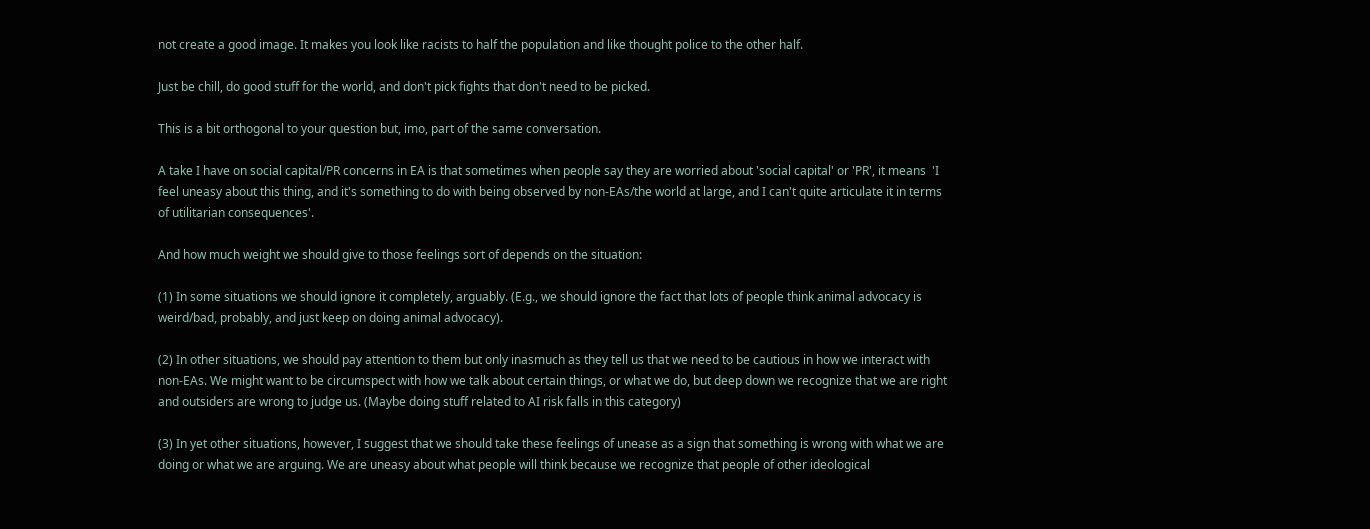not create a good image. It makes you look like racists to half the population and like thought police to the other half.

Just be chill, do good stuff for the world, and don't pick fights that don't need to be picked.

This is a bit orthogonal to your question but, imo, part of the same conversation.

A take I have on social capital/PR concerns in EA is that sometimes when people say they are worried about 'social capital' or 'PR', it means  'I feel uneasy about this thing, and it's something to do with being observed by non-EAs/the world at large, and I can't quite articulate it in terms of utilitarian consequences'.

And how much weight we should give to those feelings sort of depends on the situation:

(1) In some situations we should ignore it completely, arguably. (E.g., we should ignore the fact that lots of people think animal advocacy is weird/bad, probably, and just keep on doing animal advocacy).

(2) In other situations, we should pay attention to them but only inasmuch as they tell us that we need to be cautious in how we interact with non-EAs. We might want to be circumspect with how we talk about certain things, or what we do, but deep down we recognize that we are right and outsiders are wrong to judge us. (Maybe doing stuff related to AI risk falls in this category)

(3) In yet other situations, however, I suggest that we should take these feelings of unease as a sign that something is wrong with what we are doing or what we are arguing. We are uneasy about what people will think because we recognize that people of other ideological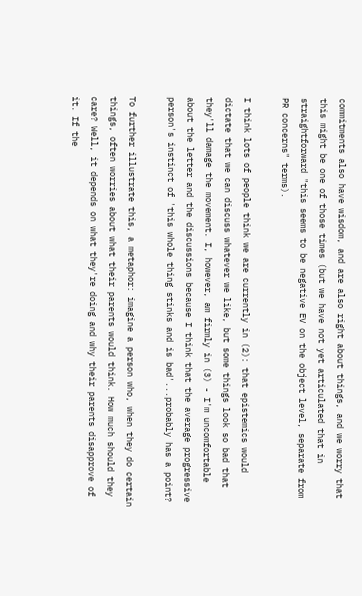commitments also have wisdom, and are also right about things, and we worry that this might be one of those times (but we have not yet articulated that in straightforward "this seems to be negative EV on the object level, separate from PR concerns" terms).

I think lots of people think we are currently in (2): that epistemics would dictate that we can discuss whatever we like, but some things look so bad that they'll damage the movement. I, however, am firmly in (3) - I'm uncomfortable about the letter and the discussions because I think that the average progressive person's instinct of 'this whole thing stinks and is bad'...probably has a point?

To further illustrate this, a metaphor: imagine a person who, when they do certain things, often worries about what their parents would think. How much should they care? Well, it depends on what they're doing and why their parents disapprove of it. If the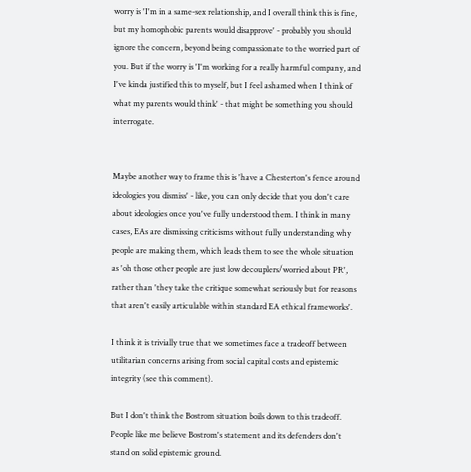worry is 'I'm in a same-sex relationship, and I overall think this is fine, but my homophobic parents would disapprove' - probably you should ignore the concern, beyond being compassionate to the worried part of you. But if the worry is 'I'm working for a really harmful company, and I've kinda justified this to myself, but I feel ashamed when I think of what my parents would think' - that might be something you should interrogate.


Maybe another way to frame this is 'have a Chesterton's fence around ideologies you dismiss' - like, you can only decide that you don't care about ideologies once you've fully understood them. I think in many cases, EAs are dismissing criticisms without fully understanding why people are making them, which leads them to see the whole situation as 'oh those other people are just low decouplers/worried about PR', rather than 'they take the critique somewhat seriously but for reasons that aren't easily articulable within standard EA ethical frameworks'.

I think it is trivially true that we sometimes face a tradeoff between utilitarian concerns arising from social capital costs and epistemic integrity (see this comment).

But I don't think the Bostrom situation boils down to this tradeoff.  People like me believe Bostrom's statement and its defenders don't stand on solid epistemic ground.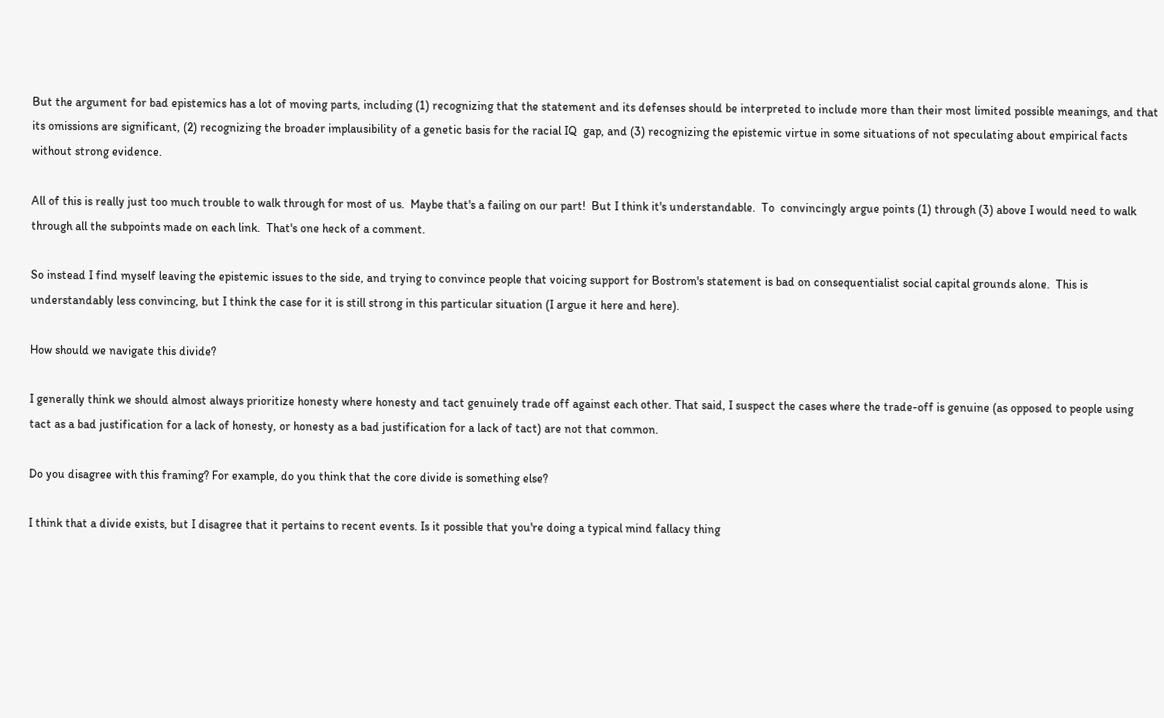But the argument for bad epistemics has a lot of moving parts, including (1) recognizing that the statement and its defenses should be interpreted to include more than their most limited possible meanings, and that its omissions are significant, (2) recognizing the broader implausibility of a genetic basis for the racial IQ  gap, and (3) recognizing the epistemic virtue in some situations of not speculating about empirical facts without strong evidence.

All of this is really just too much trouble to walk through for most of us.  Maybe that's a failing on our part!  But I think it's understandable.  To  convincingly argue points (1) through (3) above I would need to walk through all the subpoints made on each link.  That's one heck of a comment.

So instead I find myself leaving the epistemic issues to the side, and trying to convince people that voicing support for Bostrom's statement is bad on consequentialist social capital grounds alone.  This is understandably less convincing, but I think the case for it is still strong in this particular situation (I argue it here and here).

How should we navigate this divide?

I generally think we should almost always prioritize honesty where honesty and tact genuinely trade off against each other. That said, I suspect the cases where the trade-off is genuine (as opposed to people using tact as a bad justification for a lack of honesty, or honesty as a bad justification for a lack of tact) are not that common.

Do you disagree with this framing? For example, do you think that the core divide is something else?

I think that a divide exists, but I disagree that it pertains to recent events. Is it possible that you're doing a typical mind fallacy thing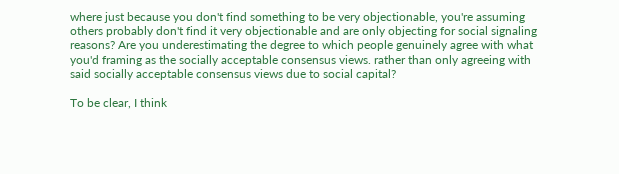where just because you don't find something to be very objectionable, you're assuming others probably don't find it very objectionable and are only objecting for social signaling reasons? Are you underestimating the degree to which people genuinely agree with what you'd framing as the socially acceptable consensus views. rather than only agreeing with said socially acceptable consensus views due to social capital?

To be clear, I think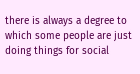there is always a degree to which some people are just doing things for social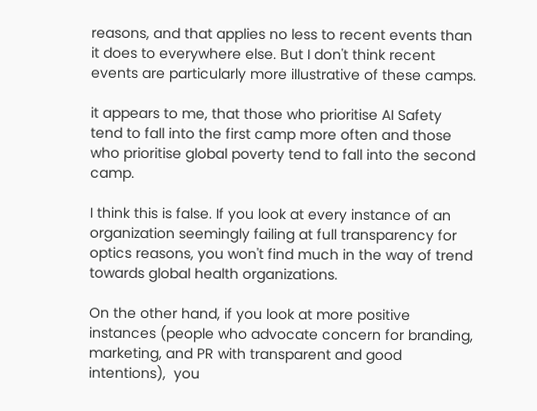reasons, and that applies no less to recent events than it does to everywhere else. But I don't think recent events are particularly more illustrative of these camps.

it appears to me, that those who prioritise AI Safety tend to fall into the first camp more often and those who prioritise global poverty tend to fall into the second camp.

I think this is false. If you look at every instance of an organization seemingly failing at full transparency for optics reasons, you won't find much in the way of trend towards global health organizations.

On the other hand, if you look at more positive instances (people who advocate concern for branding, marketing, and PR with transparent and good intentions),  you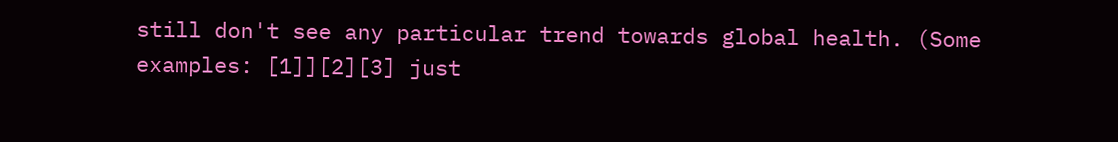still don't see any particular trend towards global health. (Some examples: [1]][2][3] just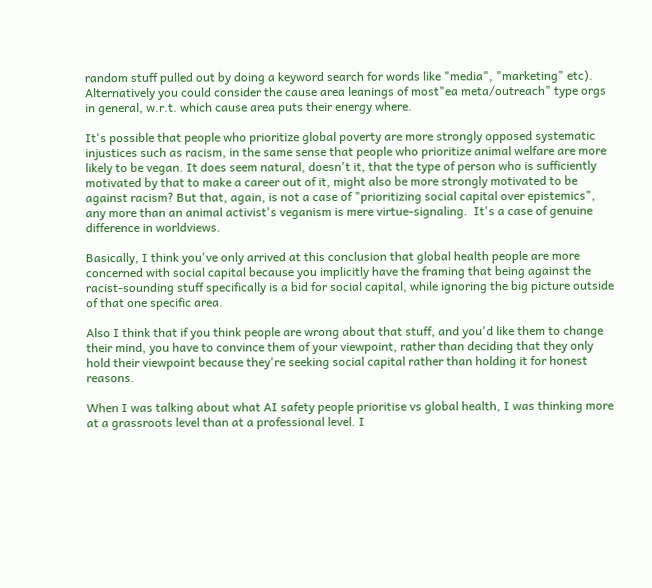random stuff pulled out by doing a keyword search for words like "media", "marketing" etc). Alternatively you could consider the cause area leanings of most"ea meta/outreach" type orgs in general, w.r.t. which cause area puts their energy where.

It's possible that people who prioritize global poverty are more strongly opposed systematic injustices such as racism, in the same sense that people who prioritize animal welfare are more likely to be vegan. It does seem natural, doesn't it, that the type of person who is sufficiently motivated by that to make a career out of it, might also be more strongly motivated to be against racism? But that, again, is not a case of "prioritizing social capital over epistemics", any more than an animal activist's veganism is mere virtue-signaling.  It's a case of genuine difference in worldviews.

Basically, I think you've only arrived at this conclusion that global health people are more concerned with social capital because you implicitly have the framing that being against the racist-sounding stuff specifically is a bid for social capital, while ignoring the big picture outside of that one specific area.

Also I think that if you think people are wrong about that stuff, and you'd like them to change their mind, you have to convince them of your viewpoint, rather than deciding that they only hold their viewpoint because they're seeking social capital rather than holding it for honest reasons.

When I was talking about what AI safety people prioritise vs global health, I was thinking more at a grassroots level than at a professional level. I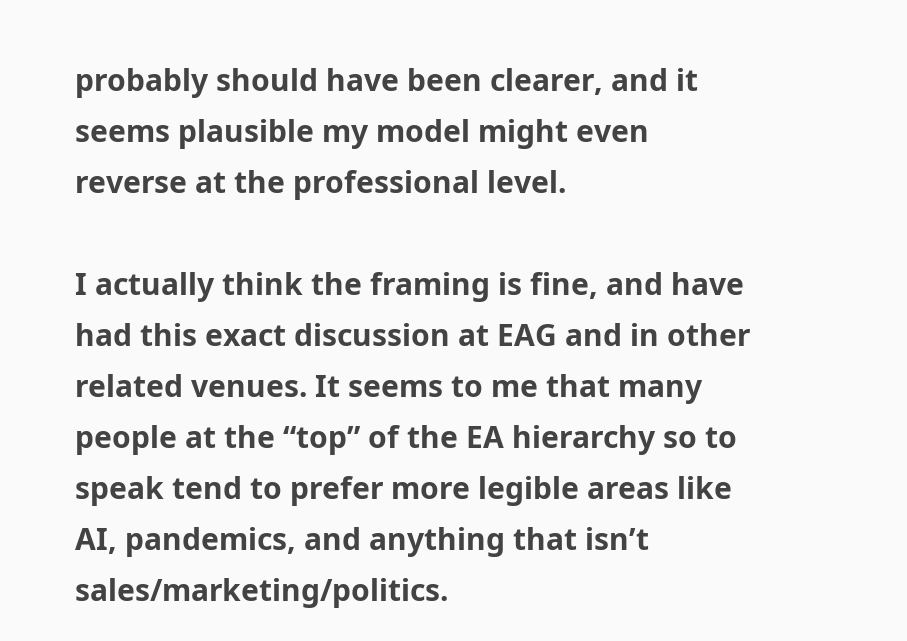probably should have been clearer, and it seems plausible my model might even reverse at the professional level.

I actually think the framing is fine, and have had this exact discussion at EAG and in other related venues. It seems to me that many people at the “top” of the EA hierarchy so to speak tend to prefer more legible areas like AI, pandemics, and anything that isn’t sales/marketing/politics.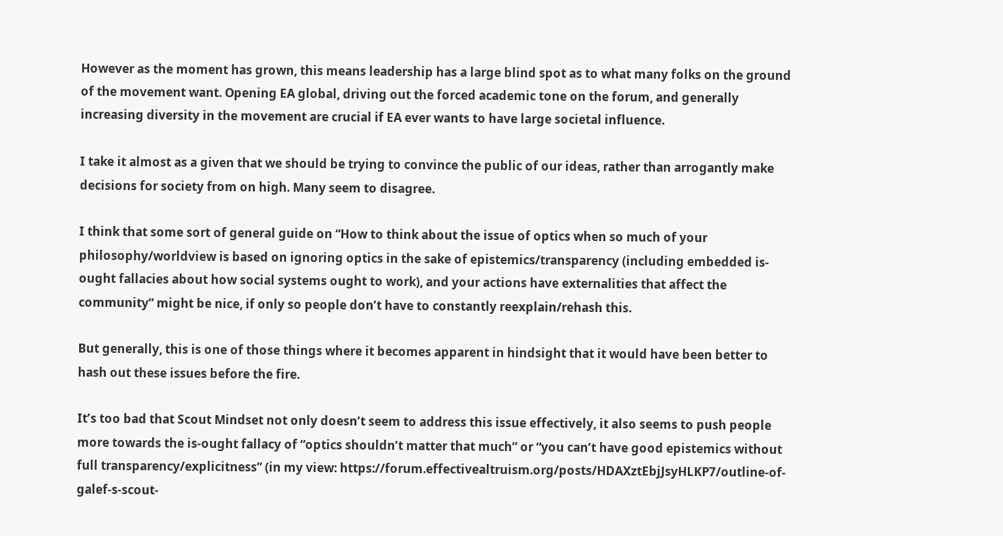However as the moment has grown, this means leadership has a large blind spot as to what many folks on the ground of the movement want. Opening EA global, driving out the forced academic tone on the forum, and generally increasing diversity in the movement are crucial if EA ever wants to have large societal influence.

I take it almost as a given that we should be trying to convince the public of our ideas, rather than arrogantly make decisions for society from on high. Many seem to disagree.

I think that some sort of general guide on “How to think about the issue of optics when so much of your philosophy/worldview is based on ignoring optics in the sake of epistemics/transparency (including embedded is-ought fallacies about how social systems ought to work), and your actions have externalities that affect the community” might be nice, if only so people don’t have to constantly reexplain/rehash this.

But generally, this is one of those things where it becomes apparent in hindsight that it would have been better to hash out these issues before the fire.

It’s too bad that Scout Mindset not only doesn’t seem to address this issue effectively, it also seems to push people more towards the is-ought fallacy of “optics shouldn’t matter that much” or “you can’t have good epistemics without full transparency/explicitness” (in my view: https://forum.effectivealtruism.org/posts/HDAXztEbjJsyHLKP7/outline-of-galef-s-scout-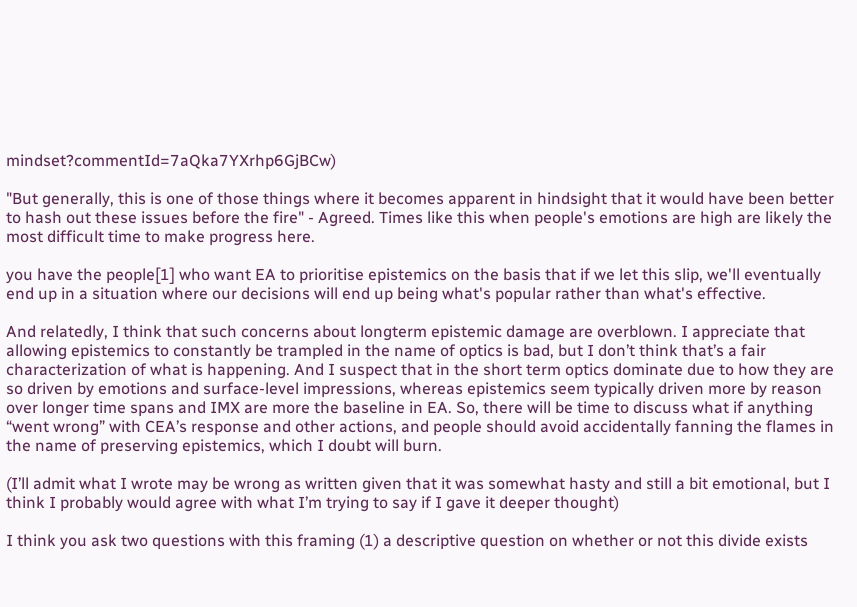mindset?commentId=7aQka7YXrhp6GjBCw)

"But generally, this is one of those things where it becomes apparent in hindsight that it would have been better to hash out these issues before the fire" - Agreed. Times like this when people's emotions are high are likely the most difficult time to make progress here.

you have the people[1] who want EA to prioritise epistemics on the basis that if we let this slip, we'll eventually end up in a situation where our decisions will end up being what's popular rather than what's effective.

And relatedly, I think that such concerns about longterm epistemic damage are overblown. I appreciate that allowing epistemics to constantly be trampled in the name of optics is bad, but I don’t think that’s a fair characterization of what is happening. And I suspect that in the short term optics dominate due to how they are so driven by emotions and surface-level impressions, whereas epistemics seem typically driven more by reason over longer time spans and IMX are more the baseline in EA. So, there will be time to discuss what if anything “went wrong” with CEA’s response and other actions, and people should avoid accidentally fanning the flames in the name of preserving epistemics, which I doubt will burn.

(I’ll admit what I wrote may be wrong as written given that it was somewhat hasty and still a bit emotional, but I think I probably would agree with what I’m trying to say if I gave it deeper thought)

I think you ask two questions with this framing (1) a descriptive question on whether or not this divide exists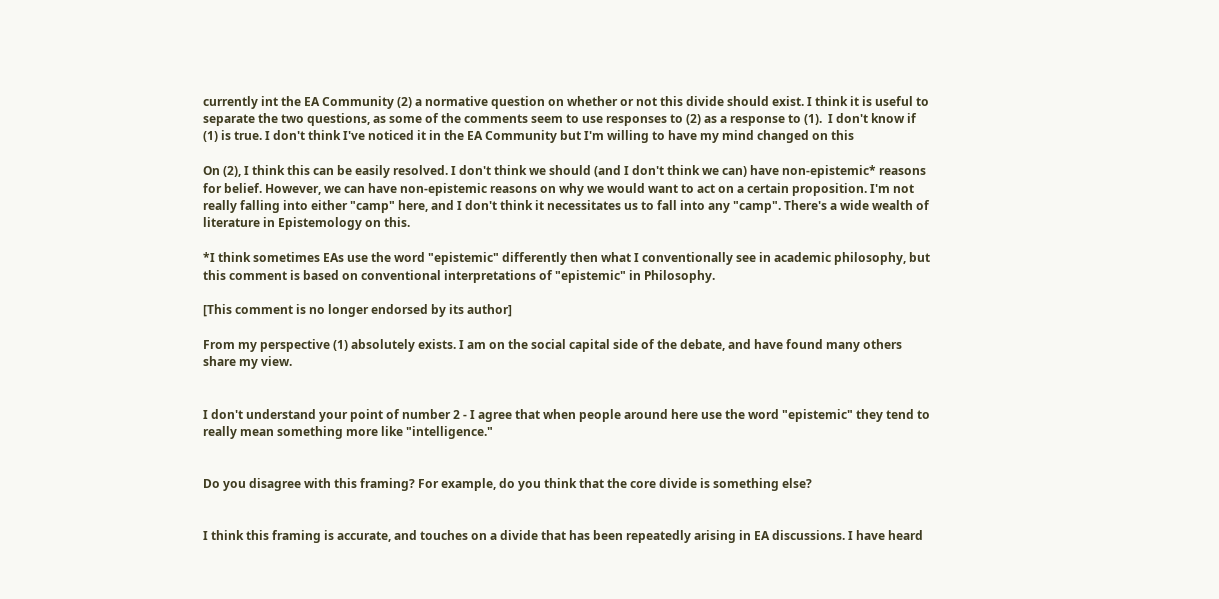currently int the EA Community (2) a normative question on whether or not this divide should exist. I think it is useful to separate the two questions, as some of the comments seem to use responses to (2) as a response to (1).  I don't know if (1) is true. I don't think I've noticed it in the EA Community but I'm willing to have my mind changed on this

On (2), I think this can be easily resolved. I don't think we should (and I don't think we can) have non-epistemic* reasons for belief. However, we can have non-epistemic reasons on why we would want to act on a certain proposition. I'm not really falling into either "camp" here, and I don't think it necessitates us to fall into any "camp". There's a wide wealth of literature in Epistemology on this.

*I think sometimes EAs use the word "epistemic" differently then what I conventionally see in academic philosophy, but this comment is based on conventional interpretations of "epistemic" in Philosophy.

[This comment is no longer endorsed by its author]

From my perspective (1) absolutely exists. I am on the social capital side of the debate, and have found many others share my view.


I don't understand your point of number 2 - I agree that when people around here use the word "epistemic" they tend to really mean something more like "intelligence."


Do you disagree with this framing? For example, do you think that the core divide is something else?


I think this framing is accurate, and touches on a divide that has been repeatedly arising in EA discussions. I have heard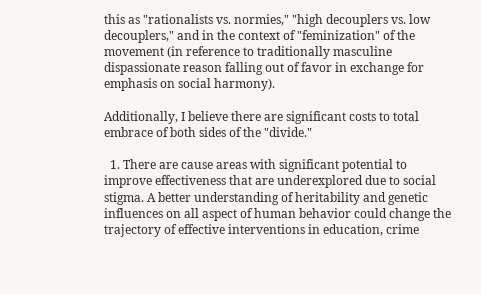this as "rationalists vs. normies," "high decouplers vs. low decouplers," and in the context of "feminization" of the movement (in reference to traditionally masculine dispassionate reason falling out of favor in exchange for emphasis on social harmony).

Additionally, I believe there are significant costs to total embrace of both sides of the "divide."

  1. There are cause areas with significant potential to improve effectiveness that are underexplored due to social stigma. A better understanding of heritability and genetic influences on all aspect of human behavior could change the trajectory of effective interventions in education, crime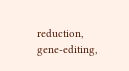reduction, gene-editing,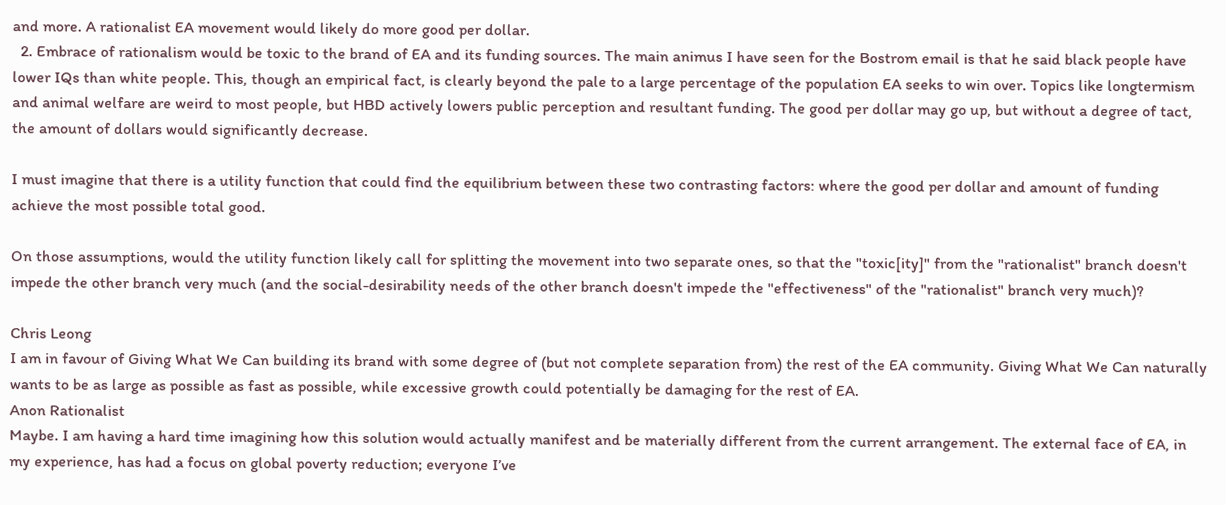and more. A rationalist EA movement would likely do more good per dollar.
  2. Embrace of rationalism would be toxic to the brand of EA and its funding sources. The main animus I have seen for the Bostrom email is that he said black people have lower IQs than white people. This, though an empirical fact, is clearly beyond the pale to a large percentage of the population EA seeks to win over. Topics like longtermism and animal welfare are weird to most people, but HBD actively lowers public perception and resultant funding. The good per dollar may go up, but without a degree of tact, the amount of dollars would significantly decrease.

I must imagine that there is a utility function that could find the equilibrium between these two contrasting factors: where the good per dollar and amount of funding achieve the most possible total good.

On those assumptions, would the utility function likely call for splitting the movement into two separate ones, so that the "toxic[ity]" from the "rationalist" branch doesn't impede the other branch very much (and the social-desirability needs of the other branch doesn't impede the "effectiveness" of the "rationalist" branch very much)?

Chris Leong
I am in favour of Giving What We Can building its brand with some degree of (but not complete separation from) the rest of the EA community. Giving What We Can naturally wants to be as large as possible as fast as possible, while excessive growth could potentially be damaging for the rest of EA.
Anon Rationalist
Maybe. I am having a hard time imagining how this solution would actually manifest and be materially different from the current arrangement. The external face of EA, in my experience, has had a focus on global poverty reduction; everyone I’ve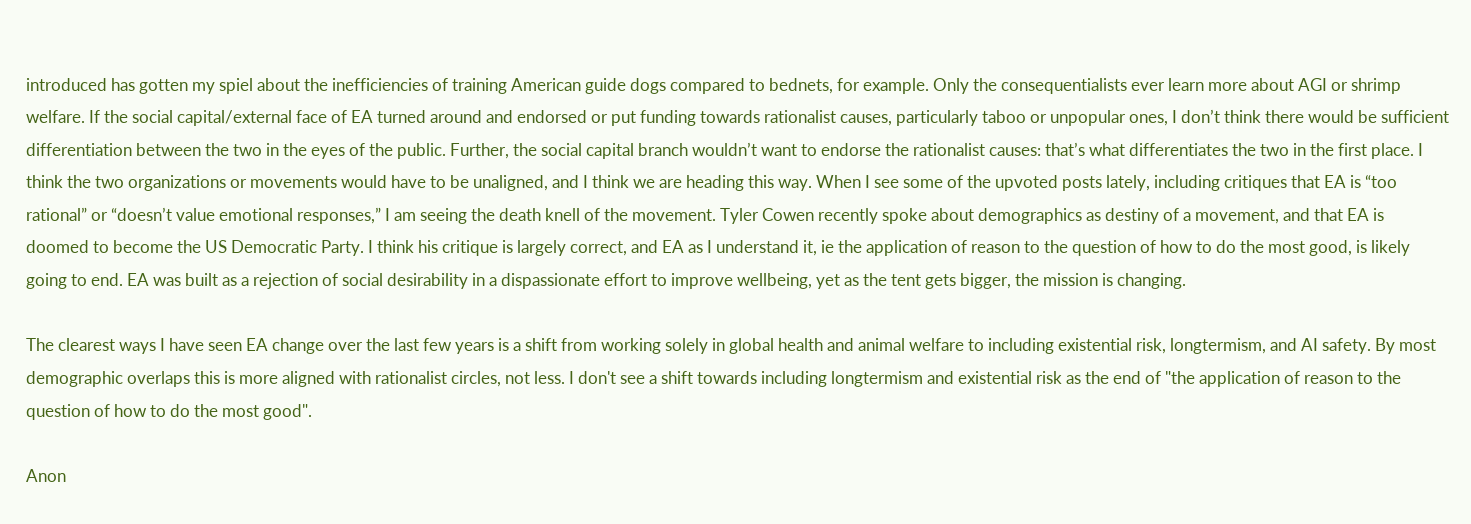introduced has gotten my spiel about the inefficiencies of training American guide dogs compared to bednets, for example. Only the consequentialists ever learn more about AGI or shrimp welfare. If the social capital/external face of EA turned around and endorsed or put funding towards rationalist causes, particularly taboo or unpopular ones, I don’t think there would be sufficient differentiation between the two in the eyes of the public. Further, the social capital branch wouldn’t want to endorse the rationalist causes: that’s what differentiates the two in the first place. I think the two organizations or movements would have to be unaligned, and I think we are heading this way. When I see some of the upvoted posts lately, including critiques that EA is “too rational” or “doesn’t value emotional responses,” I am seeing the death knell of the movement. Tyler Cowen recently spoke about demographics as destiny of a movement, and that EA is doomed to become the US Democratic Party. I think his critique is largely correct, and EA as I understand it, ie the application of reason to the question of how to do the most good, is likely going to end. EA was built as a rejection of social desirability in a dispassionate effort to improve wellbeing, yet as the tent gets bigger, the mission is changing.

The clearest ways I have seen EA change over the last few years is a shift from working solely in global health and animal welfare to including existential risk, longtermism, and AI safety. By most demographic overlaps this is more aligned with rationalist circles, not less. I don't see a shift towards including longtermism and existential risk as the end of "the application of reason to the question of how to do the most good".

Anon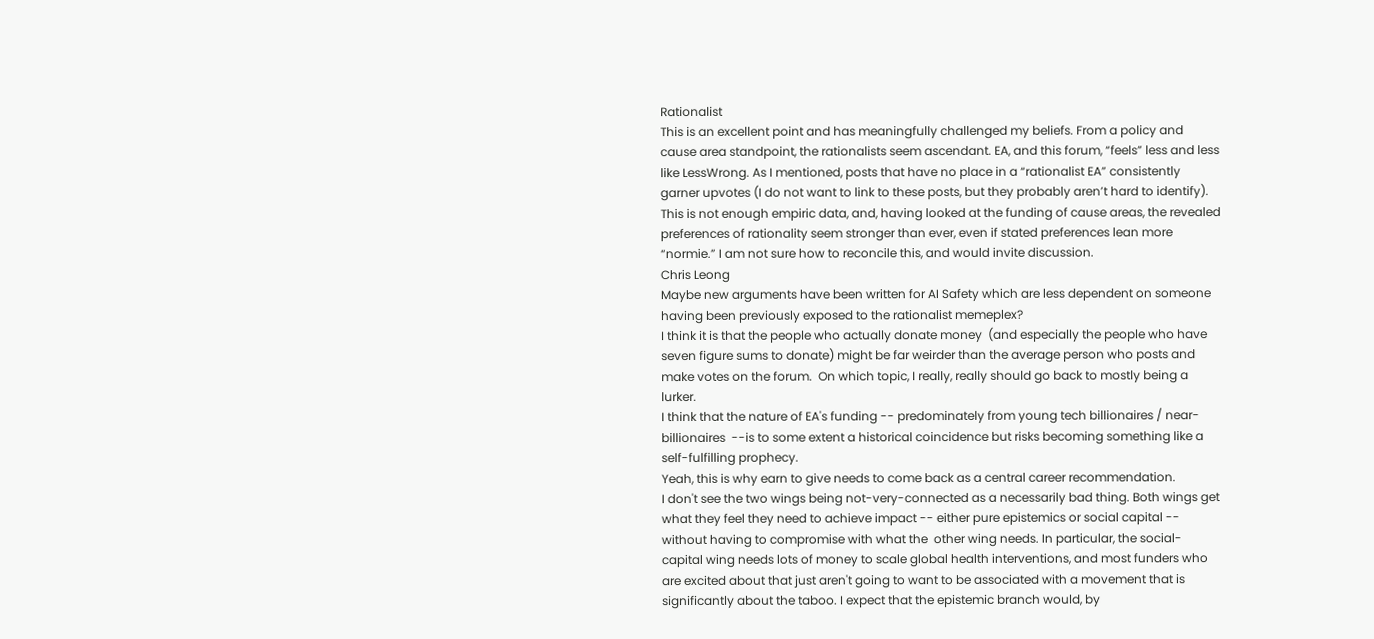Rationalist
This is an excellent point and has meaningfully challenged my beliefs. From a policy and cause area standpoint, the rationalists seem ascendant. EA, and this forum, “feels” less and less like LessWrong. As I mentioned, posts that have no place in a “rationalist EA” consistently garner upvotes (I do not want to link to these posts, but they probably aren’t hard to identify). This is not enough empiric data, and, having looked at the funding of cause areas, the revealed preferences of rationality seem stronger than ever, even if stated preferences lean more “normie.” I am not sure how to reconcile this, and would invite discussion.
Chris Leong
Maybe new arguments have been written for AI Safety which are less dependent on someone having been previously exposed to the rationalist memeplex?
I think it is that the people who actually donate money  (and especially the people who have seven figure sums to donate) might be far weirder than the average person who posts and make votes on the forum.  On which topic, I really, really should go back to mostly being a lurker.
I think that the nature of EA's funding -- predominately from young tech billionaires / near-billionaires  --is to some extent a historical coincidence but risks becoming something like a self-fulfilling prophecy.
Yeah, this is why earn to give needs to come back as a central career recommendation.
I don't see the two wings being not-very-connected as a necessarily bad thing. Both wings get what they feel they need to achieve impact -- either pure epistemics or social capital -- without having to compromise with what the  other wing needs. In particular, the social-capital wing needs lots of money to scale global health interventions, and most funders who are excited about that just aren't going to want to be associated with a movement that is significantly about the taboo. I expect that the epistemic branch would, by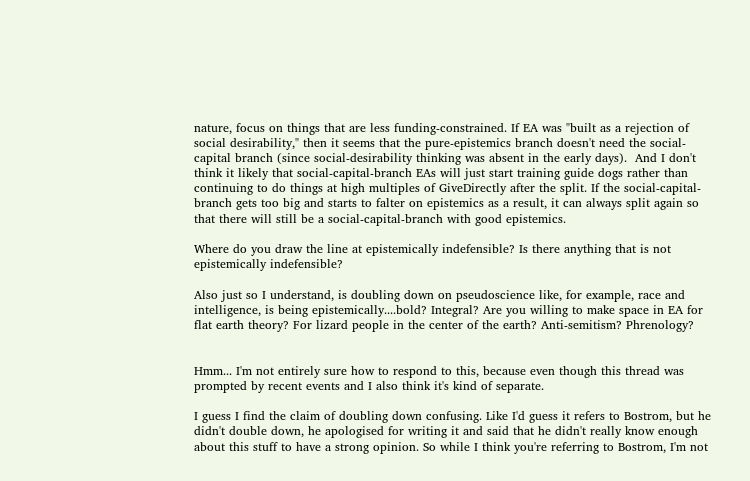nature, focus on things that are less funding-constrained. If EA was "built as a rejection of social desirability," then it seems that the pure-epistemics branch doesn't need the social-capital branch (since social-desirability thinking was absent in the early days).  And I don't think it likely that social-capital-branch EAs will just start training guide dogs rather than continuing to do things at high multiples of GiveDirectly after the split. If the social-capital-branch gets too big and starts to falter on epistemics as a result, it can always split again so that there will still be a social-capital-branch with good epistemics.

Where do you draw the line at epistemically indefensible? Is there anything that is not epistemically indefensible?

Also just so I understand, is doubling down on pseudoscience like, for example, race and intelligence, is being epistemically....bold? Integral? Are you willing to make space in EA for flat earth theory? For lizard people in the center of the earth? Anti-semitism? Phrenology?


Hmm... I'm not entirely sure how to respond to this, because even though this thread was prompted by recent events and I also think it's kind of separate.

I guess I find the claim of doubling down confusing. Like I'd guess it refers to Bostrom, but he didn't double down, he apologised for writing it and said that he didn't really know enough about this stuff to have a strong opinion. So while I think you're referring to Bostrom, I'm not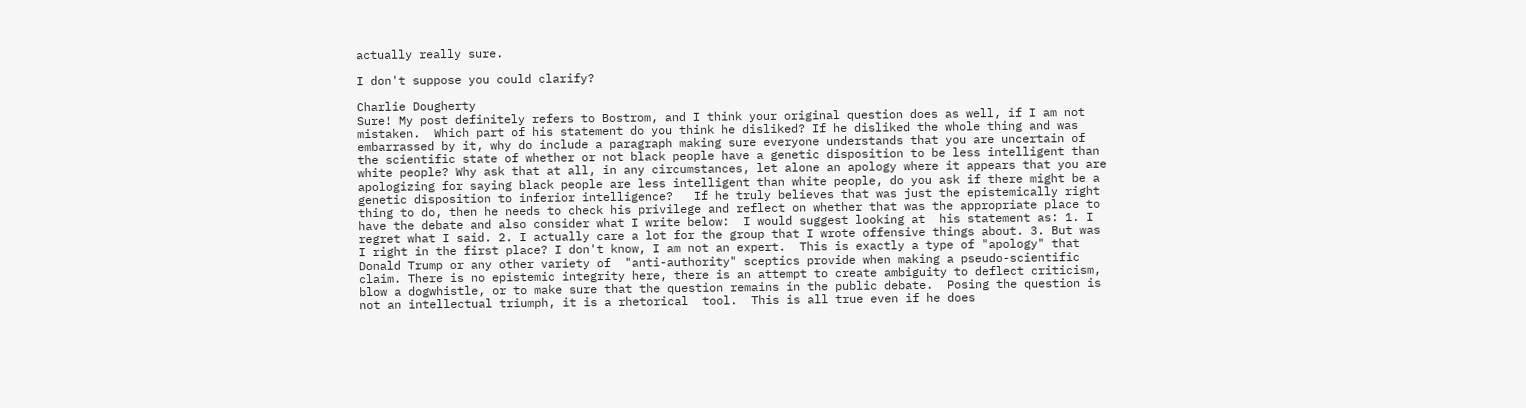actually really sure.

I don't suppose you could clarify?

Charlie Dougherty
Sure! My post definitely refers to Bostrom, and I think your original question does as well, if I am not mistaken.  Which part of his statement do you think he disliked? If he disliked the whole thing and was embarrassed by it, why do include a paragraph making sure everyone understands that you are uncertain of the scientific state of whether or not black people have a genetic disposition to be less intelligent than white people? Why ask that at all, in any circumstances, let alone an apology where it appears that you are apologizing for saying black people are less intelligent than white people, do you ask if there might be a genetic disposition to inferior intelligence?   If he truly believes that was just the epistemically right thing to do, then he needs to check his privilege and reflect on whether that was the appropriate place to have the debate and also consider what I write below:  I would suggest looking at  his statement as: 1. I regret what I said. 2. I actually care a lot for the group that I wrote offensive things about. 3. But was I right in the first place? I don't know, I am not an expert.  This is exactly a type of "apology" that Donald Trump or any other variety of  "anti-authority" sceptics provide when making a pseudo-scientific claim. There is no epistemic integrity here, there is an attempt to create ambiguity to deflect criticism, blow a dogwhistle, or to make sure that the question remains in the public debate.  Posing the question is not an intellectual triumph, it is a rhetorical  tool.  This is all true even if he does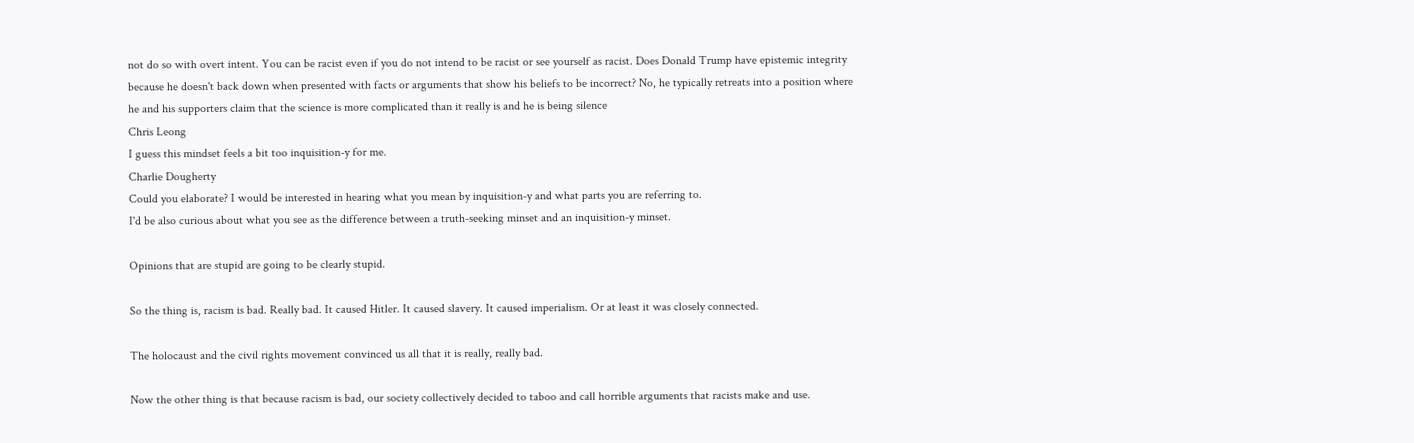not do so with overt intent. You can be racist even if you do not intend to be racist or see yourself as racist. Does Donald Trump have epistemic integrity because he doesn't back down when presented with facts or arguments that show his beliefs to be incorrect? No, he typically retreats into a position where he and his supporters claim that the science is more complicated than it really is and he is being silence
Chris Leong
I guess this mindset feels a bit too inquisition-y for me.
Charlie Dougherty
Could you elaborate? I would be interested in hearing what you mean by inquisition-y and what parts you are referring to.
I'd be also curious about what you see as the difference between a truth-seeking minset and an inquisition-y minset.

Opinions that are stupid are going to be clearly stupid.

So the thing is, racism is bad. Really bad. It caused Hitler. It caused slavery. It caused imperialism. Or at least it was closely connected.

The holocaust and the civil rights movement convinced us all that it is really, really bad.

Now the other thing is that because racism is bad, our society collectively decided to taboo and call horrible arguments that racists make and use.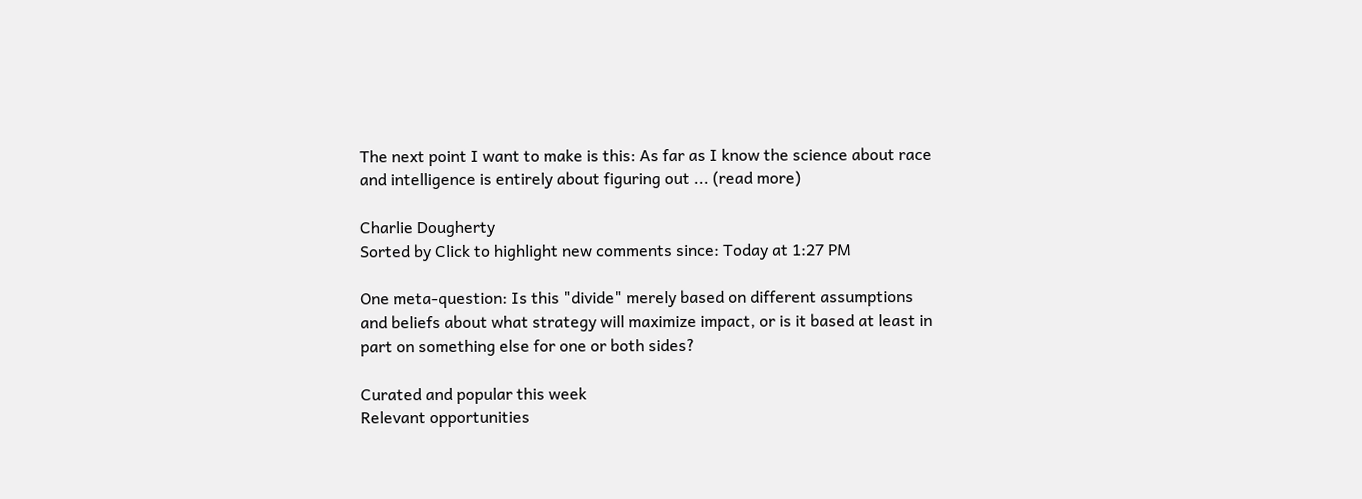The next point I want to make is this: As far as I know the science about race and intelligence is entirely about figuring out ... (read more)

Charlie Dougherty
Sorted by Click to highlight new comments since: Today at 1:27 PM

One meta-question: Is this "divide" merely based on different assumptions and beliefs about what strategy will maximize impact, or is it based at least in part on something else for one or both sides?

Curated and popular this week
Relevant opportunities